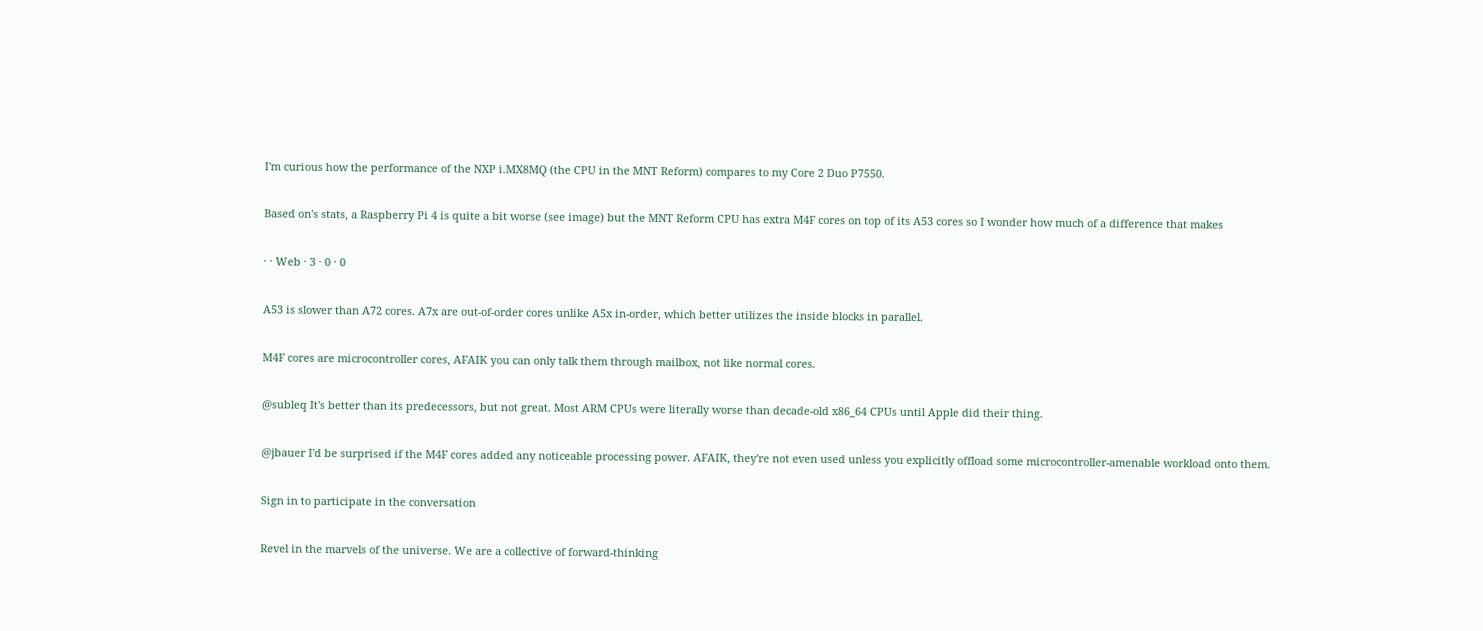I'm curious how the performance of the NXP i.MX8MQ (the CPU in the MNT Reform) compares to my Core 2 Duo P7550.

Based on's stats, a Raspberry Pi 4 is quite a bit worse (see image) but the MNT Reform CPU has extra M4F cores on top of its A53 cores so I wonder how much of a difference that makes

· · Web · 3 · 0 · 0

A53 is slower than A72 cores. A7x are out-of-order cores unlike A5x in-order, which better utilizes the inside blocks in parallel.

M4F cores are microcontroller cores, AFAIK you can only talk them through mailbox, not like normal cores.

@subleq It's better than its predecessors, but not great. Most ARM CPUs were literally worse than decade-old x86_64 CPUs until Apple did their thing.

@jbauer I'd be surprised if the M4F cores added any noticeable processing power. AFAIK, they're not even used unless you explicitly offload some microcontroller-amenable workload onto them.

Sign in to participate in the conversation

Revel in the marvels of the universe. We are a collective of forward-thinking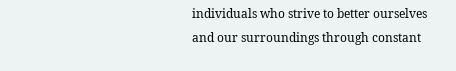individuals who strive to better ourselves and our surroundings through constant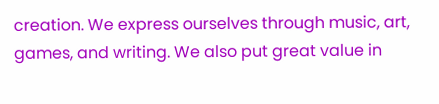creation. We express ourselves through music, art, games, and writing. We also put great value in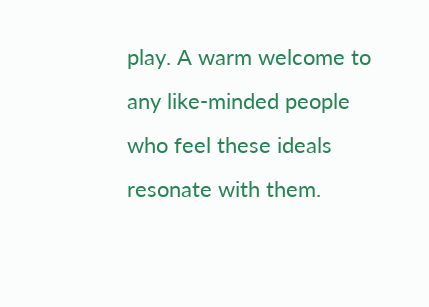play. A warm welcome to any like-minded people who feel these ideals resonate with them.